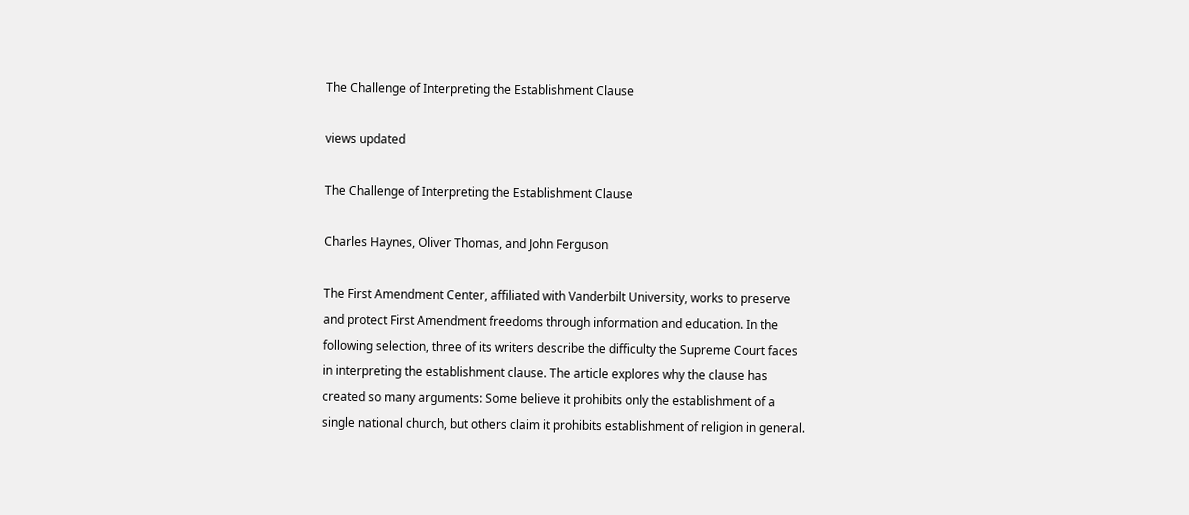The Challenge of Interpreting the Establishment Clause

views updated

The Challenge of Interpreting the Establishment Clause

Charles Haynes, Oliver Thomas, and John Ferguson

The First Amendment Center, affiliated with Vanderbilt University, works to preserve and protect First Amendment freedoms through information and education. In the following selection, three of its writers describe the difficulty the Supreme Court faces in interpreting the establishment clause. The article explores why the clause has created so many arguments: Some believe it prohibits only the establishment of a single national church, but others claim it prohibits establishment of religion in general.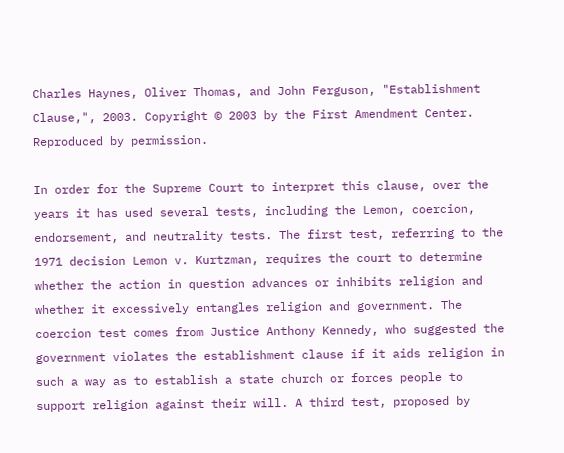Charles Haynes, Oliver Thomas, and John Ferguson, "Establishment Clause,", 2003. Copyright © 2003 by the First Amendment Center. Reproduced by permission.

In order for the Supreme Court to interpret this clause, over the years it has used several tests, including the Lemon, coercion, endorsement, and neutrality tests. The first test, referring to the 1971 decision Lemon v. Kurtzman, requires the court to determine whether the action in question advances or inhibits religion and whether it excessively entangles religion and government. The coercion test comes from Justice Anthony Kennedy, who suggested the government violates the establishment clause if it aids religion in such a way as to establish a state church or forces people to support religion against their will. A third test, proposed by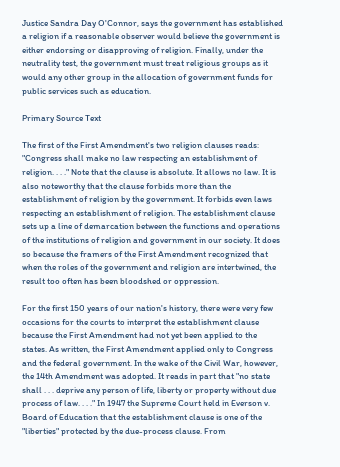Justice Sandra Day O'Connor, says the government has established a religion if a reasonable observer would believe the government is either endorsing or disapproving of religion. Finally, under the neutrality test, the government must treat religious groups as it would any other group in the allocation of government funds for public services such as education.

Primary Source Text

The first of the First Amendment's two religion clauses reads: "Congress shall make no law respecting an establishment of religion. . . ." Note that the clause is absolute. It allows no law. It is also noteworthy that the clause forbids more than the establishment of religion by the government. It forbids even laws respecting an establishment of religion. The establishment clause sets up a line of demarcation between the functions and operations of the institutions of religion and government in our society. It does so because the framers of the First Amendment recognized that when the roles of the government and religion are intertwined, the result too often has been bloodshed or oppression.

For the first 150 years of our nation's history, there were very few occasions for the courts to interpret the establishment clause because the First Amendment had not yet been applied to the states. As written, the First Amendment applied only to Congress and the federal government. In the wake of the Civil War, however, the 14th Amendment was adopted. It reads in part that "no state shall . . . deprive any person of life, liberty or property without due process of law. . . ." In 1947 the Supreme Court held in Everson v. Board of Education that the establishment clause is one of the "liberties" protected by the due-process clause. From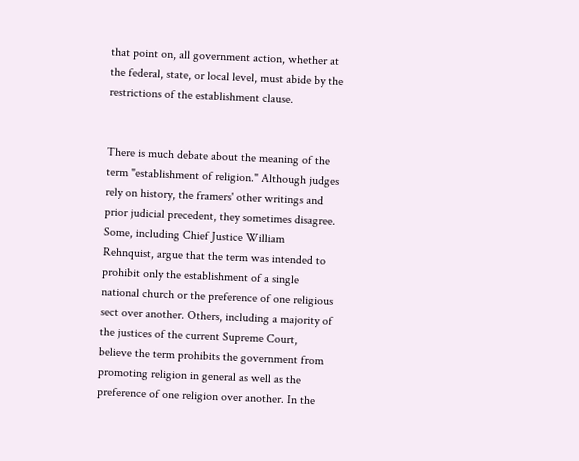that point on, all government action, whether at the federal, state, or local level, must abide by the restrictions of the establishment clause.


There is much debate about the meaning of the term "establishment of religion." Although judges rely on history, the framers' other writings and prior judicial precedent, they sometimes disagree. Some, including Chief Justice William Rehnquist, argue that the term was intended to prohibit only the establishment of a single national church or the preference of one religious sect over another. Others, including a majority of the justices of the current Supreme Court, believe the term prohibits the government from promoting religion in general as well as the preference of one religion over another. In the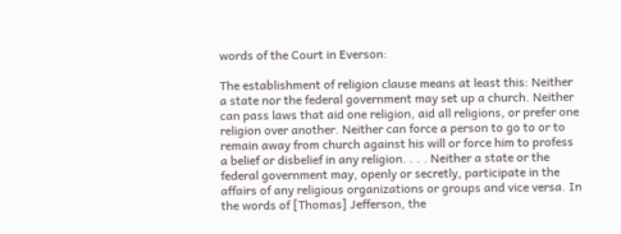words of the Court in Everson:

The establishment of religion clause means at least this: Neither a state nor the federal government may set up a church. Neither can pass laws that aid one religion, aid all religions, or prefer one religion over another. Neither can force a person to go to or to remain away from church against his will or force him to profess a belief or disbelief in any religion. . . . Neither a state or the federal government may, openly or secretly, participate in the affairs of any religious organizations or groups and vice versa. In the words of [Thomas] Jefferson, the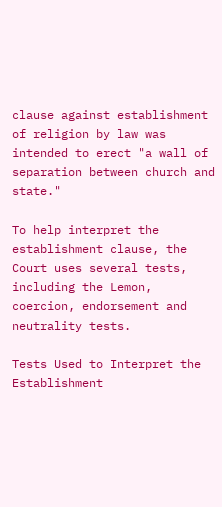clause against establishment of religion by law was intended to erect "a wall of separation between church and state."

To help interpret the establishment clause, the Court uses several tests, including the Lemon, coercion, endorsement and neutrality tests.

Tests Used to Interpret the Establishment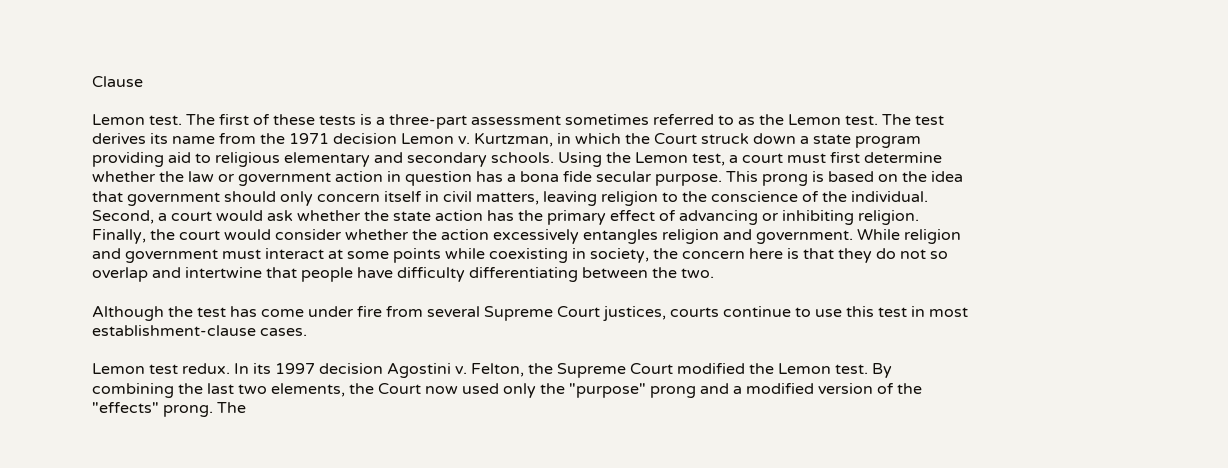Clause

Lemon test. The first of these tests is a three-part assessment sometimes referred to as the Lemon test. The test derives its name from the 1971 decision Lemon v. Kurtzman, in which the Court struck down a state program providing aid to religious elementary and secondary schools. Using the Lemon test, a court must first determine whether the law or government action in question has a bona fide secular purpose. This prong is based on the idea that government should only concern itself in civil matters, leaving religion to the conscience of the individual. Second, a court would ask whether the state action has the primary effect of advancing or inhibiting religion. Finally, the court would consider whether the action excessively entangles religion and government. While religion and government must interact at some points while coexisting in society, the concern here is that they do not so overlap and intertwine that people have difficulty differentiating between the two.

Although the test has come under fire from several Supreme Court justices, courts continue to use this test in most establishment-clause cases.

Lemon test redux. In its 1997 decision Agostini v. Felton, the Supreme Court modified the Lemon test. By combining the last two elements, the Court now used only the "purpose" prong and a modified version of the "effects" prong. The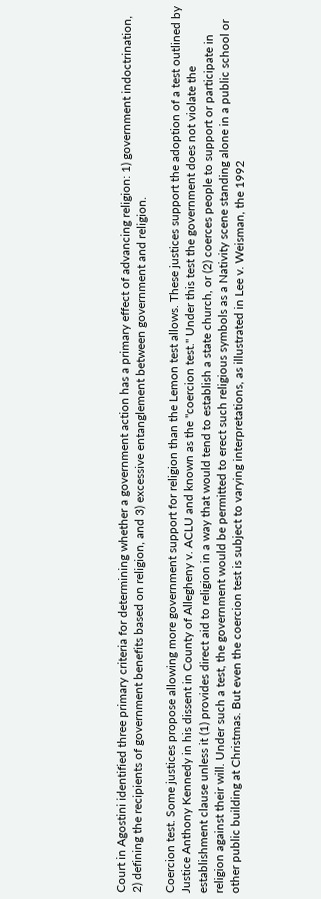Court in Agostini identified three primary criteria for determining whether a government action has a primary effect of advancing religion: 1) government indoctrination, 2) defining the recipients of government benefits based on religion, and 3) excessive entanglement between government and religion.

Coercion test. Some justices propose allowing more government support for religion than the Lemon test allows. These justices support the adoption of a test outlined by Justice Anthony Kennedy in his dissent in County of Allegheny v. ACLU and known as the "coercion test." Under this test the government does not violate the establishment clause unless it (1) provides direct aid to religion in a way that would tend to establish a state church, or (2) coerces people to support or participate in religion against their will. Under such a test, the government would be permitted to erect such religious symbols as a Nativity scene standing alone in a public school or other public building at Christmas. But even the coercion test is subject to varying interpretations, as illustrated in Lee v. Weisman, the 1992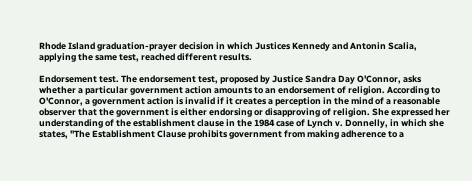Rhode Island graduation-prayer decision in which Justices Kennedy and Antonin Scalia, applying the same test, reached different results.

Endorsement test. The endorsement test, proposed by Justice Sandra Day O'Connor, asks whether a particular government action amounts to an endorsement of religion. According to O'Connor, a government action is invalid if it creates a perception in the mind of a reasonable observer that the government is either endorsing or disapproving of religion. She expressed her understanding of the establishment clause in the 1984 case of Lynch v. Donnelly, in which she states, "The Establishment Clause prohibits government from making adherence to a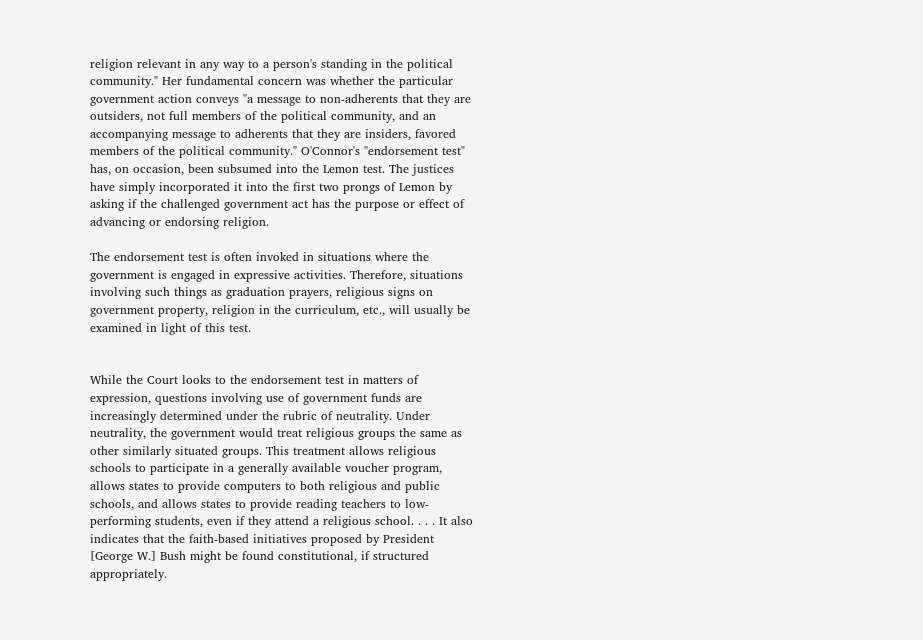religion relevant in any way to a person's standing in the political community." Her fundamental concern was whether the particular government action conveys "a message to non-adherents that they are outsiders, not full members of the political community, and an accompanying message to adherents that they are insiders, favored members of the political community." O'Connor's "endorsement test" has, on occasion, been subsumed into the Lemon test. The justices have simply incorporated it into the first two prongs of Lemon by asking if the challenged government act has the purpose or effect of advancing or endorsing religion.

The endorsement test is often invoked in situations where the government is engaged in expressive activities. Therefore, situations involving such things as graduation prayers, religious signs on government property, religion in the curriculum, etc., will usually be examined in light of this test.


While the Court looks to the endorsement test in matters of expression, questions involving use of government funds are increasingly determined under the rubric of neutrality. Under neutrality, the government would treat religious groups the same as other similarly situated groups. This treatment allows religious schools to participate in a generally available voucher program, allows states to provide computers to both religious and public schools, and allows states to provide reading teachers to low-performing students, even if they attend a religious school. . . . It also indicates that the faith-based initiatives proposed by President [George W.] Bush might be found constitutional, if structured appropriately.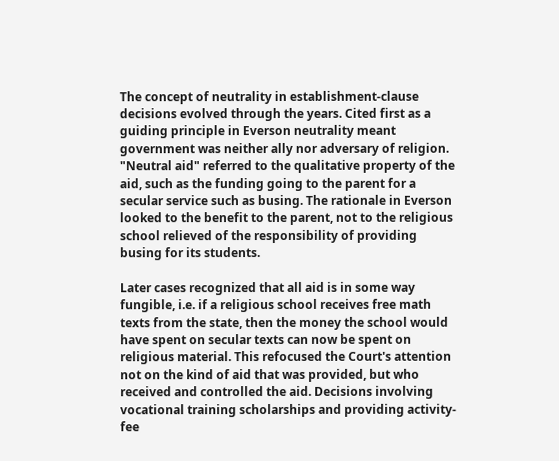The concept of neutrality in establishment-clause decisions evolved through the years. Cited first as a guiding principle in Everson neutrality meant government was neither ally nor adversary of religion. "Neutral aid" referred to the qualitative property of the aid, such as the funding going to the parent for a secular service such as busing. The rationale in Everson looked to the benefit to the parent, not to the religious school relieved of the responsibility of providing busing for its students.

Later cases recognized that all aid is in some way fungible, i.e. if a religious school receives free math texts from the state, then the money the school would have spent on secular texts can now be spent on religious material. This refocused the Court's attention not on the kind of aid that was provided, but who received and controlled the aid. Decisions involving vocational training scholarships and providing activity-fee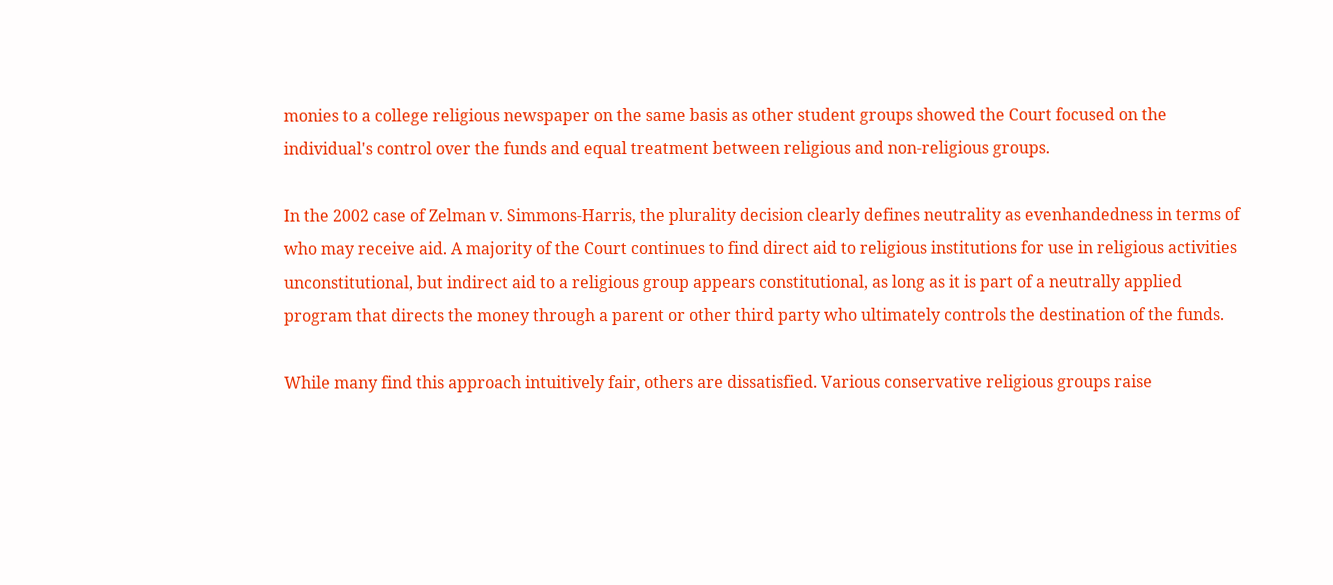monies to a college religious newspaper on the same basis as other student groups showed the Court focused on the individual's control over the funds and equal treatment between religious and non-religious groups.

In the 2002 case of Zelman v. Simmons-Harris, the plurality decision clearly defines neutrality as evenhandedness in terms of who may receive aid. A majority of the Court continues to find direct aid to religious institutions for use in religious activities unconstitutional, but indirect aid to a religious group appears constitutional, as long as it is part of a neutrally applied program that directs the money through a parent or other third party who ultimately controls the destination of the funds.

While many find this approach intuitively fair, others are dissatisfied. Various conservative religious groups raise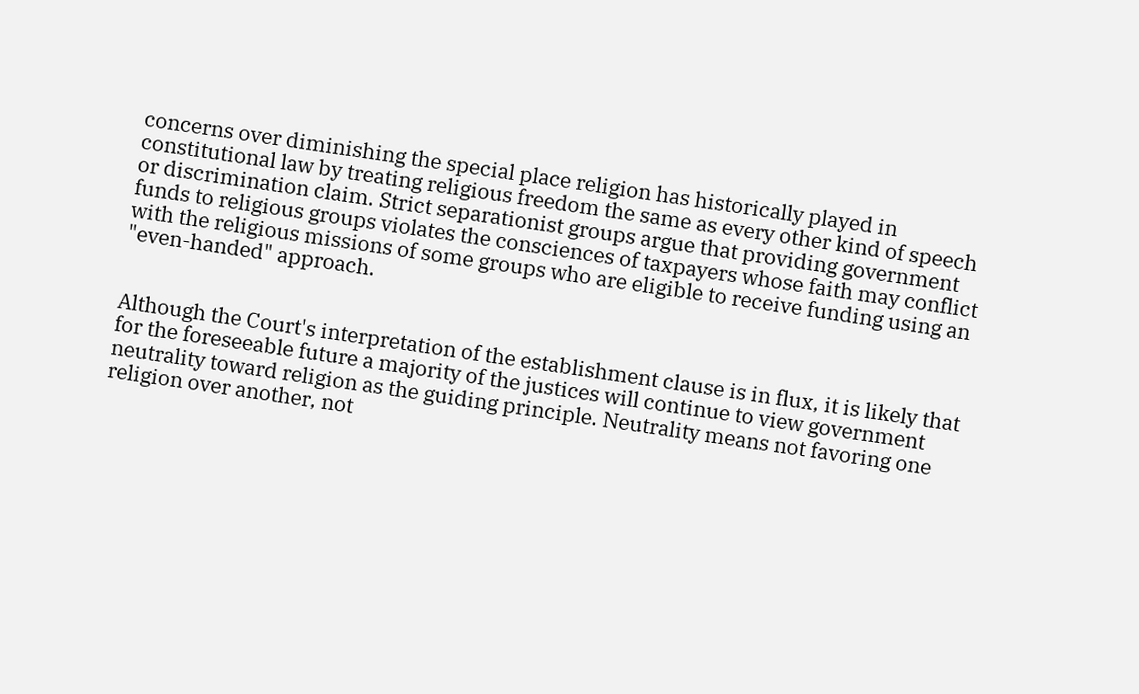concerns over diminishing the special place religion has historically played in constitutional law by treating religious freedom the same as every other kind of speech or discrimination claim. Strict separationist groups argue that providing government funds to religious groups violates the consciences of taxpayers whose faith may conflict with the religious missions of some groups who are eligible to receive funding using an "even-handed" approach.


Although the Court's interpretation of the establishment clause is in flux, it is likely that for the foreseeable future a majority of the justices will continue to view government neutrality toward religion as the guiding principle. Neutrality means not favoring one religion over another, not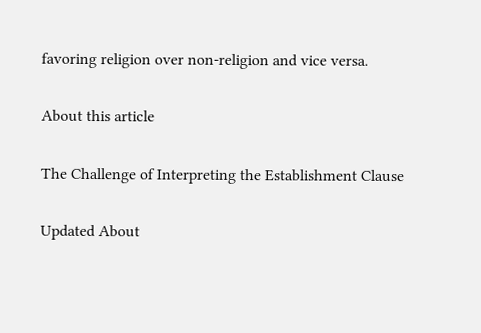favoring religion over non-religion and vice versa.

About this article

The Challenge of Interpreting the Establishment Clause

Updated About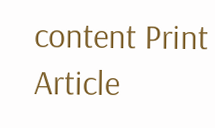content Print Article